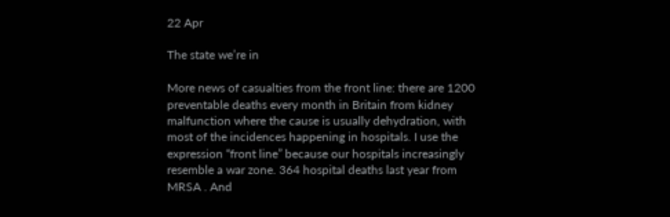22 Apr

The state we’re in

More news of casualties from the front line: there are 1200 preventable deaths every month in Britain from kidney malfunction where the cause is usually dehydration, with most of the incidences happening in hospitals. I use the expression “front line” because our hospitals increasingly resemble a war zone. 364 hospital deaths last year from MRSA . And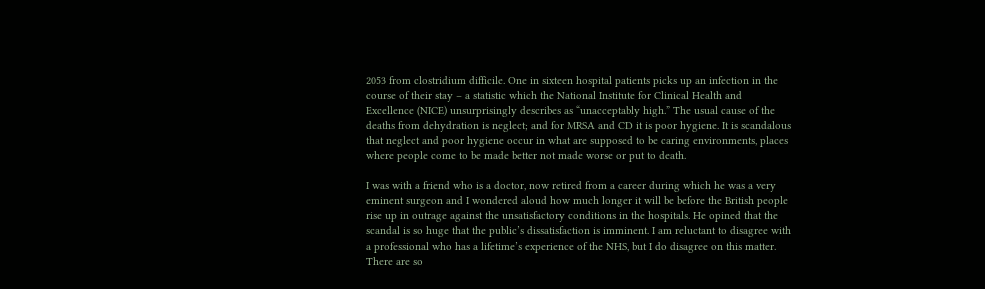2053 from clostridium difficile. One in sixteen hospital patients picks up an infection in the course of their stay – a statistic which the National Institute for Clinical Health and Excellence (NICE) unsurprisingly describes as “unacceptably high.” The usual cause of the deaths from dehydration is neglect; and for MRSA and CD it is poor hygiene. It is scandalous that neglect and poor hygiene occur in what are supposed to be caring environments, places where people come to be made better not made worse or put to death.

I was with a friend who is a doctor, now retired from a career during which he was a very eminent surgeon and I wondered aloud how much longer it will be before the British people rise up in outrage against the unsatisfactory conditions in the hospitals. He opined that the scandal is so huge that the public’s dissatisfaction is imminent. I am reluctant to disagree with a professional who has a lifetime’s experience of the NHS, but I do disagree on this matter. There are so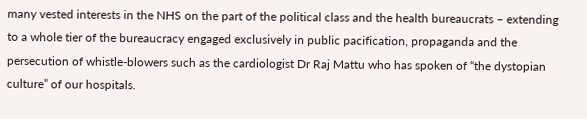many vested interests in the NHS on the part of the political class and the health bureaucrats – extending to a whole tier of the bureaucracy engaged exclusively in public pacification, propaganda and the persecution of whistle-blowers such as the cardiologist Dr Raj Mattu who has spoken of “the dystopian culture” of our hospitals.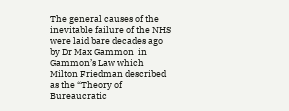The general causes of the inevitable failure of the NHS were laid bare decades ago by Dr Max Gammon  in Gammon’s Law which Milton Friedman described as the “Theory of Bureaucratic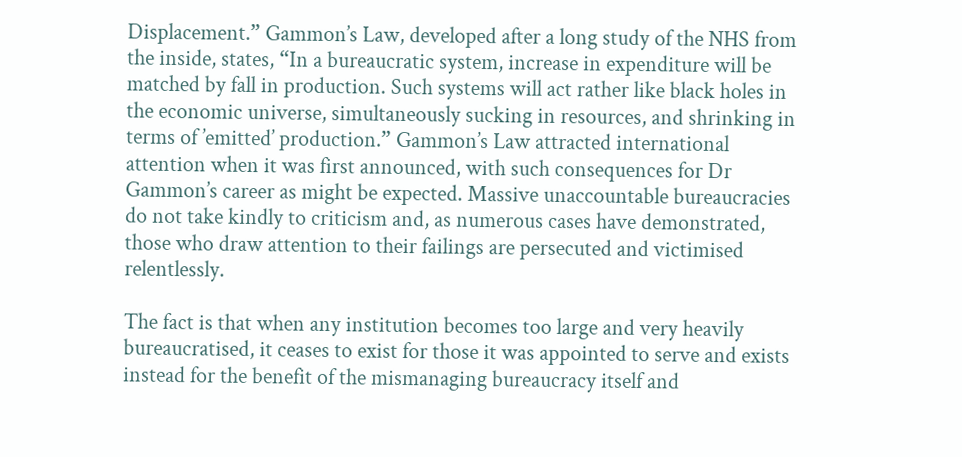Displacement.” Gammon’s Law, developed after a long study of the NHS from the inside, states, “In a bureaucratic system, increase in expenditure will be matched by fall in production. Such systems will act rather like black holes in the economic universe, simultaneously sucking in resources, and shrinking in terms of ’emitted’ production.” Gammon’s Law attracted international attention when it was first announced, with such consequences for Dr Gammon’s career as might be expected. Massive unaccountable bureaucracies do not take kindly to criticism and, as numerous cases have demonstrated, those who draw attention to their failings are persecuted and victimised relentlessly.

The fact is that when any institution becomes too large and very heavily bureaucratised, it ceases to exist for those it was appointed to serve and exists instead for the benefit of the mismanaging bureaucracy itself and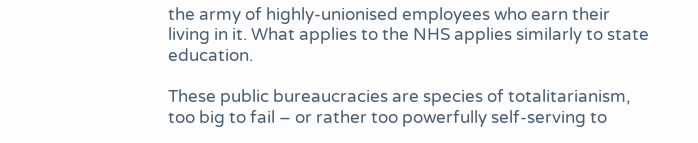the army of highly-unionised employees who earn their living in it. What applies to the NHS applies similarly to state education.

These public bureaucracies are species of totalitarianism, too big to fail – or rather too powerfully self-serving to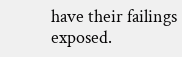have their failings exposed.